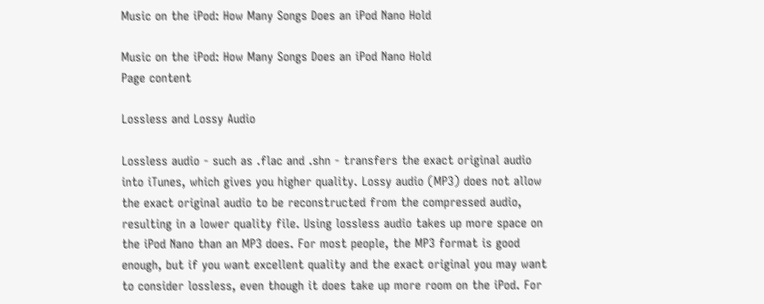Music on the iPod: How Many Songs Does an iPod Nano Hold

Music on the iPod: How Many Songs Does an iPod Nano Hold
Page content

Lossless and Lossy Audio

Lossless audio - such as .flac and .shn - transfers the exact original audio into iTunes, which gives you higher quality. Lossy audio (MP3) does not allow the exact original audio to be reconstructed from the compressed audio, resulting in a lower quality file. Using lossless audio takes up more space on the iPod Nano than an MP3 does. For most people, the MP3 format is good enough, but if you want excellent quality and the exact original you may want to consider lossless, even though it does take up more room on the iPod. For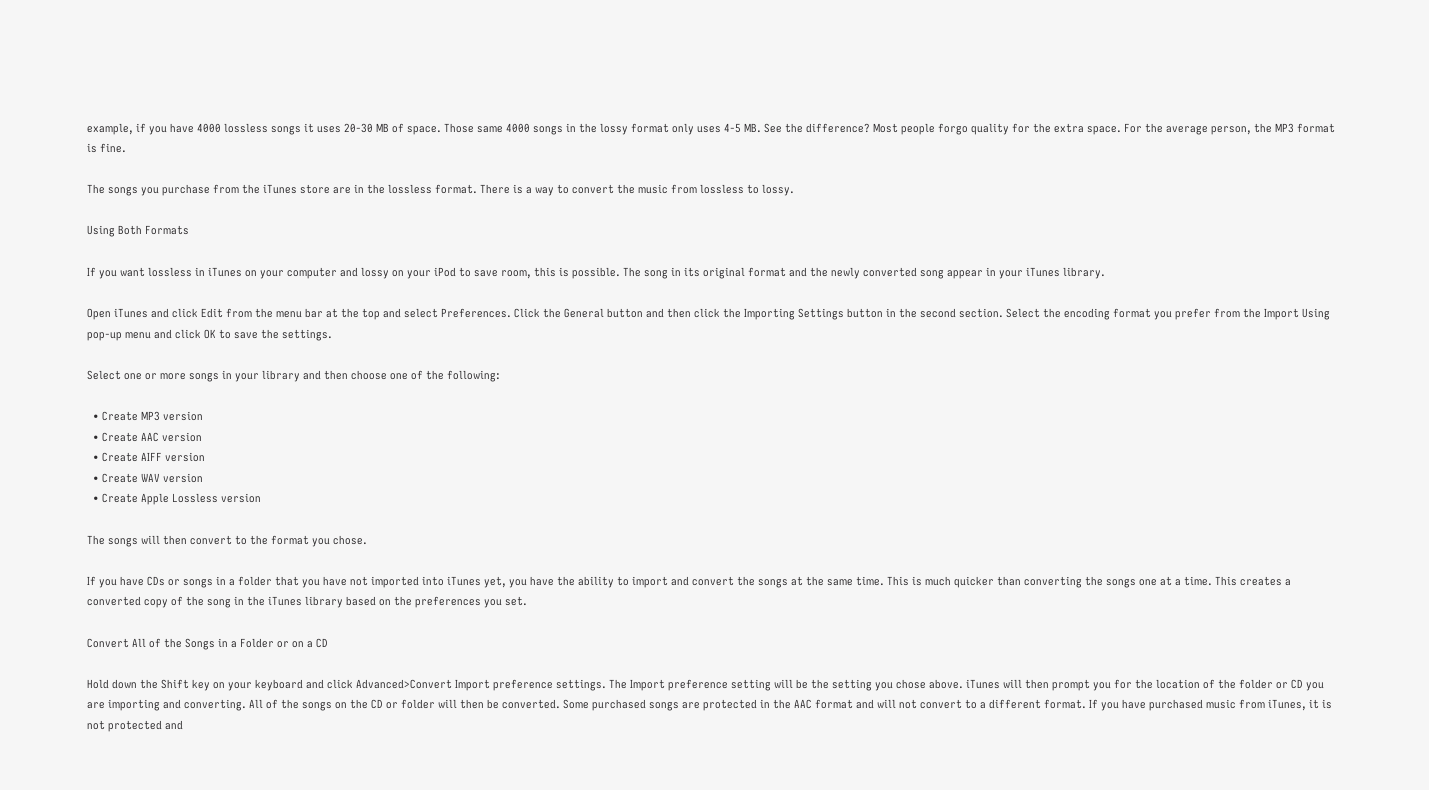example, if you have 4000 lossless songs it uses 20-30 MB of space. Those same 4000 songs in the lossy format only uses 4-5 MB. See the difference? Most people forgo quality for the extra space. For the average person, the MP3 format is fine.

The songs you purchase from the iTunes store are in the lossless format. There is a way to convert the music from lossless to lossy.

Using Both Formats

If you want lossless in iTunes on your computer and lossy on your iPod to save room, this is possible. The song in its original format and the newly converted song appear in your iTunes library.

Open iTunes and click Edit from the menu bar at the top and select Preferences. Click the General button and then click the Importing Settings button in the second section. Select the encoding format you prefer from the Import Using pop-up menu and click OK to save the settings.

Select one or more songs in your library and then choose one of the following:

  • Create MP3 version
  • Create AAC version
  • Create AIFF version
  • Create WAV version
  • Create Apple Lossless version

The songs will then convert to the format you chose.

If you have CDs or songs in a folder that you have not imported into iTunes yet, you have the ability to import and convert the songs at the same time. This is much quicker than converting the songs one at a time. This creates a converted copy of the song in the iTunes library based on the preferences you set.

Convert All of the Songs in a Folder or on a CD

Hold down the Shift key on your keyboard and click Advanced>Convert Import preference settings. The Import preference setting will be the setting you chose above. iTunes will then prompt you for the location of the folder or CD you are importing and converting. All of the songs on the CD or folder will then be converted. Some purchased songs are protected in the AAC format and will not convert to a different format. If you have purchased music from iTunes, it is not protected and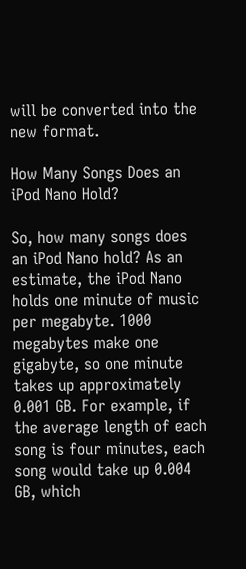will be converted into the new format.

How Many Songs Does an iPod Nano Hold?

So, how many songs does an iPod Nano hold? As an estimate, the iPod Nano holds one minute of music per megabyte. 1000 megabytes make one gigabyte, so one minute takes up approximately 0.001 GB. For example, if the average length of each song is four minutes, each song would take up 0.004 GB, which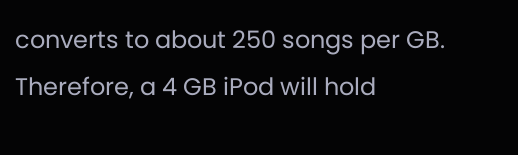converts to about 250 songs per GB. Therefore, a 4 GB iPod will hold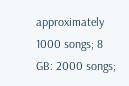approximately 1000 songs; 8 GB: 2000 songs;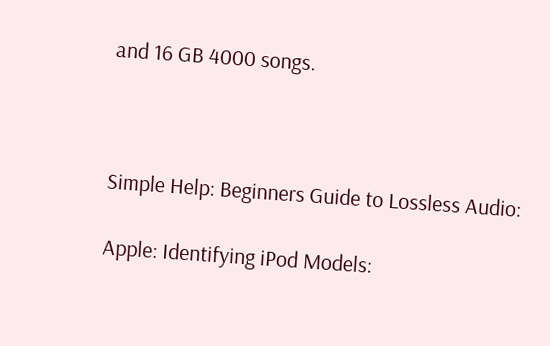and 16 GB 4000 songs.



Simple Help: Beginners Guide to Lossless Audio:

Apple: Identifying iPod Models: